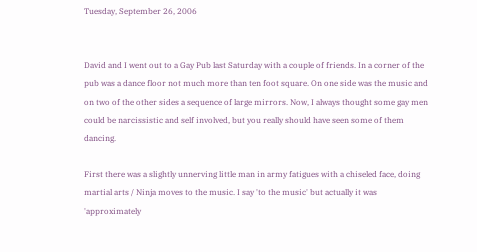Tuesday, September 26, 2006


David and I went out to a Gay Pub last Saturday with a couple of friends. In a corner of the pub was a dance floor not much more than ten foot square. On one side was the music and on two of the other sides a sequence of large mirrors. Now, I always thought some gay men could be narcissistic and self involved, but you really should have seen some of them dancing.

First there was a slightly unnerving little man in army fatigues with a chiseled face, doing martial arts / Ninja moves to the music. I say 'to the music' but actually it was 'approximately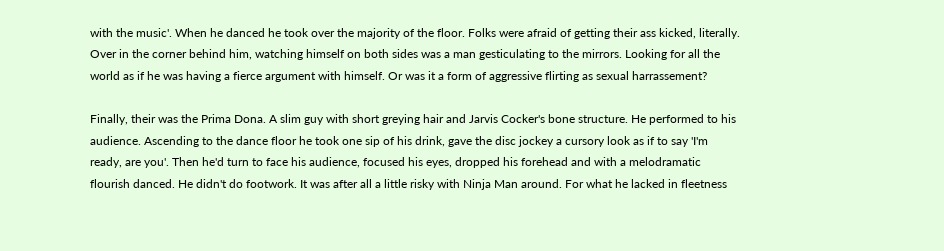with the music'. When he danced he took over the majority of the floor. Folks were afraid of getting their ass kicked, literally. Over in the corner behind him, watching himself on both sides was a man gesticulating to the mirrors. Looking for all the world as if he was having a fierce argument with himself. Or was it a form of aggressive flirting as sexual harrassement?

Finally, their was the Prima Dona. A slim guy with short greying hair and Jarvis Cocker's bone structure. He performed to his audience. Ascending to the dance floor he took one sip of his drink, gave the disc jockey a cursory look as if to say 'I'm ready, are you'. Then he'd turn to face his audience, focused his eyes, dropped his forehead and with a melodramatic flourish danced. He didn't do footwork. It was after all a little risky with Ninja Man around. For what he lacked in fleetness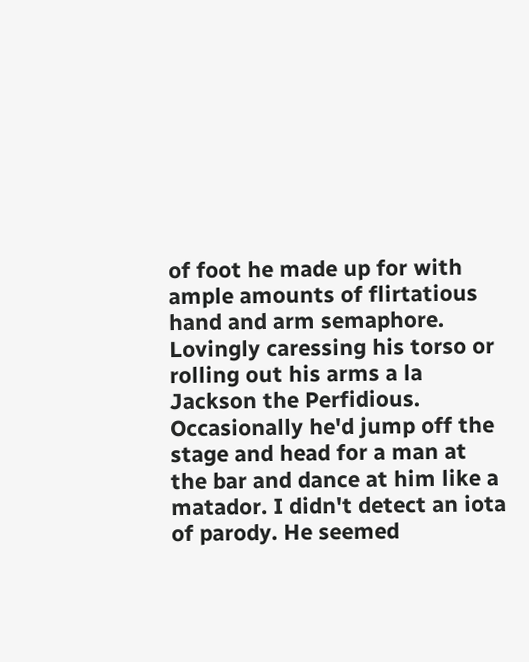of foot he made up for with ample amounts of flirtatious hand and arm semaphore. Lovingly caressing his torso or rolling out his arms a la Jackson the Perfidious. Occasionally he'd jump off the stage and head for a man at the bar and dance at him like a matador. I didn't detect an iota of parody. He seemed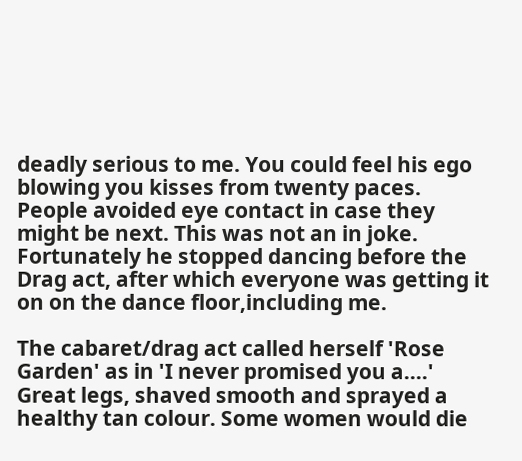deadly serious to me. You could feel his ego blowing you kisses from twenty paces. People avoided eye contact in case they might be next. This was not an in joke. Fortunately he stopped dancing before the Drag act, after which everyone was getting it on on the dance floor,including me.

The cabaret/drag act called herself 'Rose Garden' as in 'I never promised you a....' Great legs, shaved smooth and sprayed a healthy tan colour. Some women would die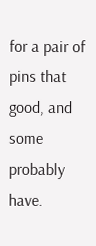for a pair of pins that good, and some probably have.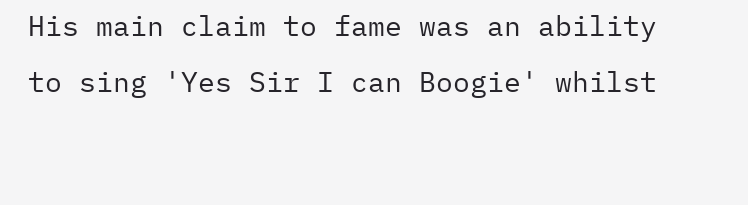His main claim to fame was an ability to sing 'Yes Sir I can Boogie' whilst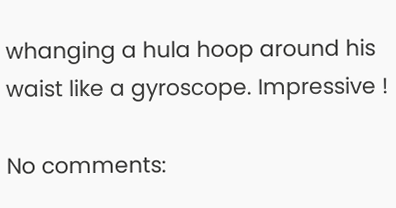whanging a hula hoop around his waist like a gyroscope. Impressive !

No comments: